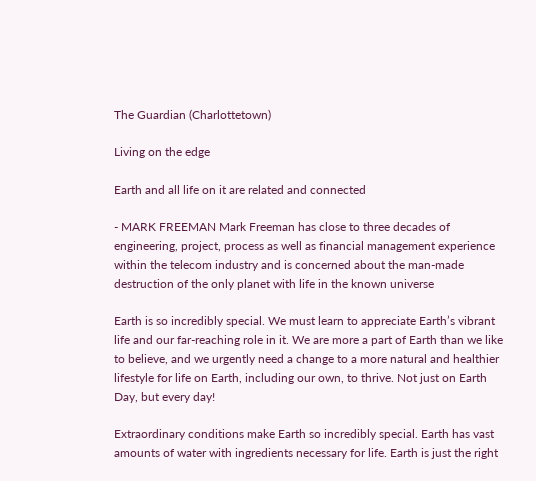The Guardian (Charlottetown)

Living on the edge

Earth and all life on it are related and connected

- MARK FREEMAN Mark Freeman has close to three decades of engineering, project, process as well as financial management experience within the telecom industry and is concerned about the man-made destruction of the only planet with life in the known universe

Earth is so incredibly special. We must learn to appreciate Earth’s vibrant life and our far-reaching role in it. We are more a part of Earth than we like to believe, and we urgently need a change to a more natural and healthier lifestyle for life on Earth, including our own, to thrive. Not just on Earth Day, but every day!

Extraordinary conditions make Earth so incredibly special. Earth has vast amounts of water with ingredients necessary for life. Earth is just the right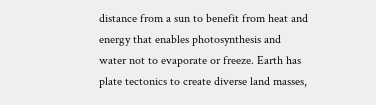distance from a sun to benefit from heat and energy that enables photosynthesis and water not to evaporate or freeze. Earth has plate tectonics to create diverse land masses,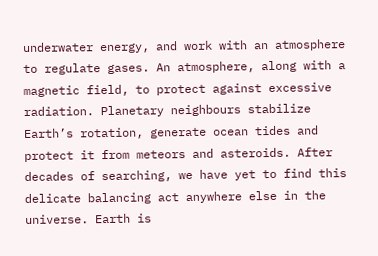underwater energy, and work with an atmosphere to regulate gases. An atmosphere, along with a magnetic field, to protect against excessive radiation. Planetary neighbours stabilize Earth’s rotation, generate ocean tides and protect it from meteors and asteroids. After decades of searching, we have yet to find this delicate balancing act anywhere else in the universe. Earth is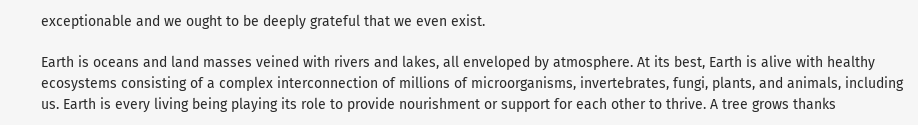exceptionable and we ought to be deeply grateful that we even exist.

Earth is oceans and land masses veined with rivers and lakes, all enveloped by atmosphere. At its best, Earth is alive with healthy ecosystems consisting of a complex interconnection of millions of microorganisms, invertebrates, fungi, plants, and animals, including us. Earth is every living being playing its role to provide nourishment or support for each other to thrive. A tree grows thanks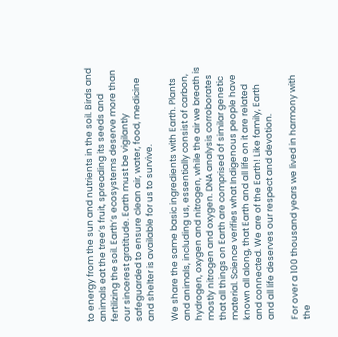to energy from the sun and nutrients in the soil. Birds and animals eat the tree’s fruit, spreading its seeds and fertilizing the soil. Earth’s ecosystems deserve more than our sincerest gratitude. Earth must be vigilantly safeguarded to ensure clean air, water, food, medicine and shelter is available for us to survive.

We share the same basic ingredients with Earth. Plants and animals, including us, essentially consist of carbon, hydrogen, oxygen and nitrogen, while the air we breath is mostly nitrogen and oxygen. DNA analysis corroborates that all things on Earth are comprised of similar genetic material. Science verifies what Indigenous people have known all along, that Earth and all life on it are related and connected. We are of the Earth! Like family, Earth and all life deserves our respect and devotion.

For over a 100 thousand years we lived in harmony with the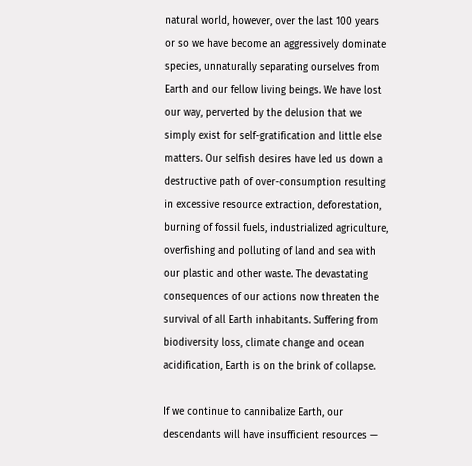natural world, however, over the last 100 years or so we have become an aggressively dominate species, unnaturally separating ourselves from Earth and our fellow living beings. We have lost our way, perverted by the delusion that we simply exist for self-gratification and little else matters. Our selfish desires have led us down a destructive path of over-consumption resulting in excessive resource extraction, deforestation, burning of fossil fuels, industrialized agriculture, overfishing and polluting of land and sea with our plastic and other waste. The devastating consequences of our actions now threaten the survival of all Earth inhabitants. Suffering from biodiversity loss, climate change and ocean acidification, Earth is on the brink of collapse.

If we continue to cannibalize Earth, our descendants will have insufficient resources —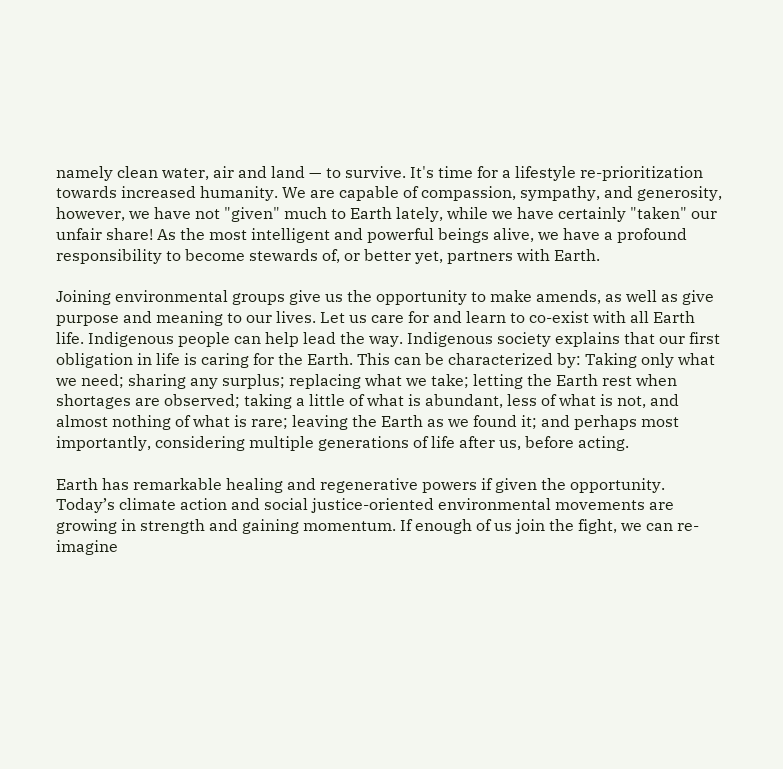namely clean water, air and land — to survive. It's time for a lifestyle re-prioritization towards increased humanity. We are capable of compassion, sympathy, and generosity, however, we have not "given" much to Earth lately, while we have certainly "taken" our unfair share! As the most intelligent and powerful beings alive, we have a profound responsibility to become stewards of, or better yet, partners with Earth.

Joining environmental groups give us the opportunity to make amends, as well as give purpose and meaning to our lives. Let us care for and learn to co-exist with all Earth life. Indigenous people can help lead the way. Indigenous society explains that our first obligation in life is caring for the Earth. This can be characterized by: Taking only what we need; sharing any surplus; replacing what we take; letting the Earth rest when shortages are observed; taking a little of what is abundant, less of what is not, and almost nothing of what is rare; leaving the Earth as we found it; and perhaps most importantly, considering multiple generations of life after us, before acting.

Earth has remarkable healing and regenerative powers if given the opportunity. Today’s climate action and social justice-oriented environmental movements are growing in strength and gaining momentum. If enough of us join the fight, we can re-imagine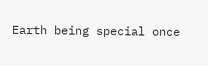Earth being special once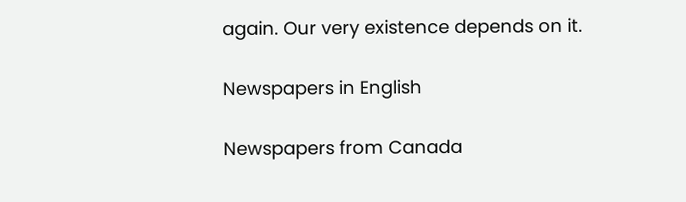again. Our very existence depends on it.

Newspapers in English

Newspapers from Canada